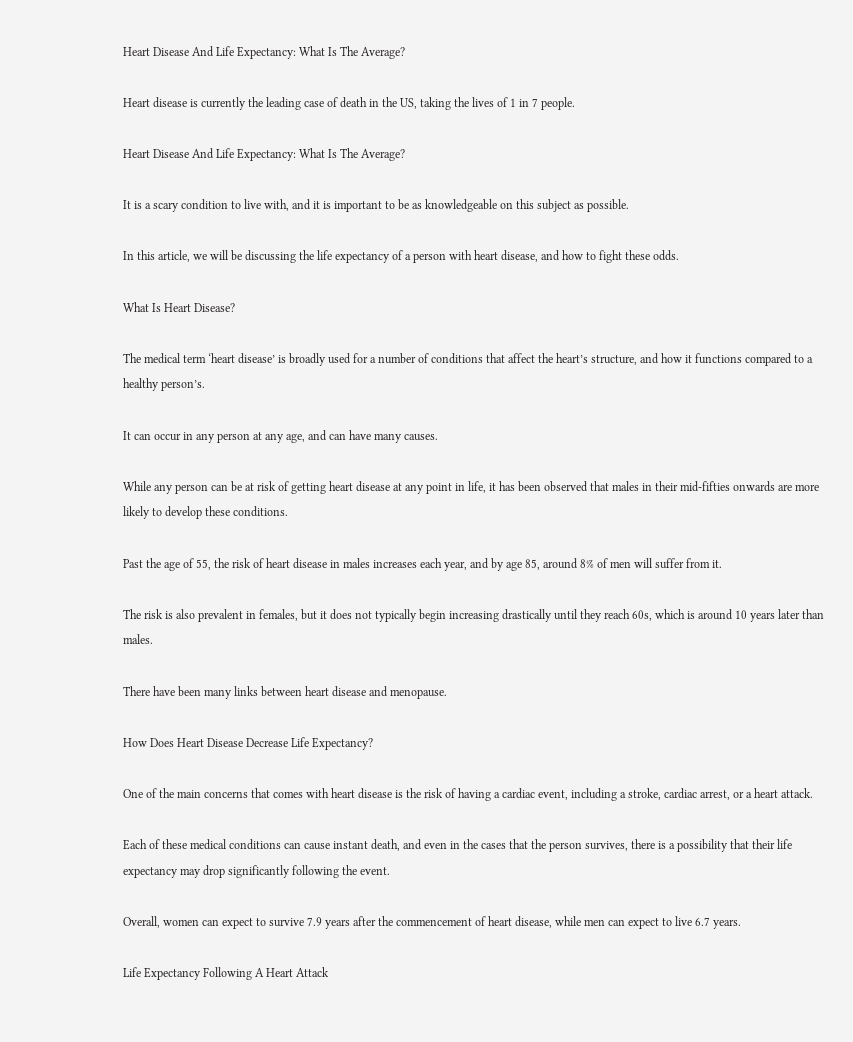Heart Disease And Life Expectancy: What Is The Average?

Heart disease is currently the leading case of death in the US, taking the lives of 1 in 7 people.

Heart Disease And Life Expectancy: What Is The Average?

It is a scary condition to live with, and it is important to be as knowledgeable on this subject as possible.

In this article, we will be discussing the life expectancy of a person with heart disease, and how to fight these odds.

What Is Heart Disease?

The medical term ‘heart disease’ is broadly used for a number of conditions that affect the heart’s structure, and how it functions compared to a healthy person’s.

It can occur in any person at any age, and can have many causes.

While any person can be at risk of getting heart disease at any point in life, it has been observed that males in their mid-fifties onwards are more likely to develop these conditions.

Past the age of 55, the risk of heart disease in males increases each year, and by age 85, around 8% of men will suffer from it.

The risk is also prevalent in females, but it does not typically begin increasing drastically until they reach 60s, which is around 10 years later than males.

There have been many links between heart disease and menopause.

How Does Heart Disease Decrease Life Expectancy?

One of the main concerns that comes with heart disease is the risk of having a cardiac event, including a stroke, cardiac arrest, or a heart attack.

Each of these medical conditions can cause instant death, and even in the cases that the person survives, there is a possibility that their life expectancy may drop significantly following the event.

Overall, women can expect to survive 7.9 years after the commencement of heart disease, while men can expect to live 6.7 years.

Life Expectancy Following A Heart Attack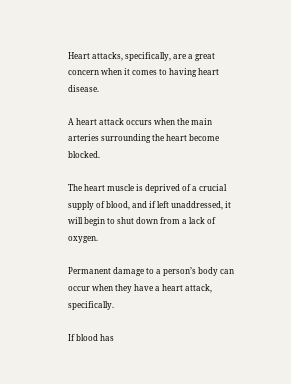Heart attacks, specifically, are a great concern when it comes to having heart disease.

A heart attack occurs when the main arteries surrounding the heart become blocked.

The heart muscle is deprived of a crucial supply of blood, and if left unaddressed, it will begin to shut down from a lack of oxygen.

Permanent damage to a person’s body can occur when they have a heart attack, specifically.

If blood has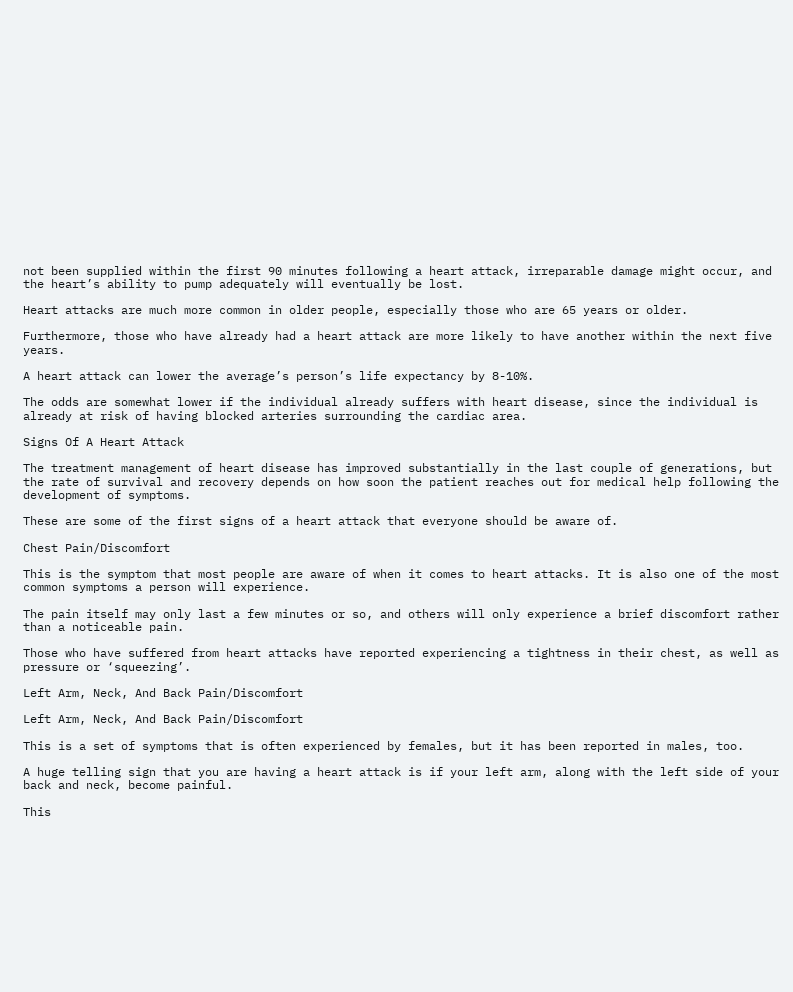not been supplied within the first 90 minutes following a heart attack, irreparable damage might occur, and the heart’s ability to pump adequately will eventually be lost.

Heart attacks are much more common in older people, especially those who are 65 years or older.

Furthermore, those who have already had a heart attack are more likely to have another within the next five years.

A heart attack can lower the average’s person’s life expectancy by 8-10%.

The odds are somewhat lower if the individual already suffers with heart disease, since the individual is already at risk of having blocked arteries surrounding the cardiac area.

Signs Of A Heart Attack

The treatment management of heart disease has improved substantially in the last couple of generations, but the rate of survival and recovery depends on how soon the patient reaches out for medical help following the development of symptoms.

These are some of the first signs of a heart attack that everyone should be aware of.

Chest Pain/Discomfort

This is the symptom that most people are aware of when it comes to heart attacks. It is also one of the most common symptoms a person will experience.

The pain itself may only last a few minutes or so, and others will only experience a brief discomfort rather than a noticeable pain.

Those who have suffered from heart attacks have reported experiencing a tightness in their chest, as well as pressure or ‘squeezing’.

Left Arm, Neck, And Back Pain/Discomfort

Left Arm, Neck, And Back Pain/Discomfort

This is a set of symptoms that is often experienced by females, but it has been reported in males, too.

A huge telling sign that you are having a heart attack is if your left arm, along with the left side of your back and neck, become painful.

This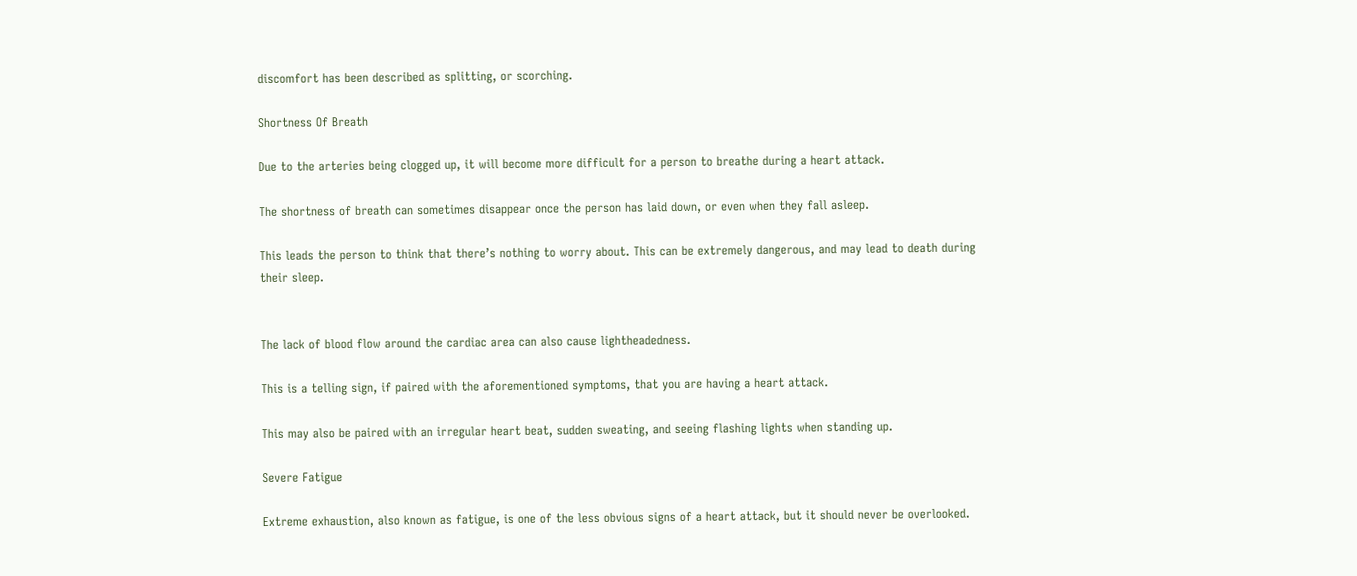discomfort has been described as splitting, or scorching.

Shortness Of Breath

Due to the arteries being clogged up, it will become more difficult for a person to breathe during a heart attack.

The shortness of breath can sometimes disappear once the person has laid down, or even when they fall asleep.

This leads the person to think that there’s nothing to worry about. This can be extremely dangerous, and may lead to death during their sleep.


The lack of blood flow around the cardiac area can also cause lightheadedness.

This is a telling sign, if paired with the aforementioned symptoms, that you are having a heart attack.

This may also be paired with an irregular heart beat, sudden sweating, and seeing flashing lights when standing up.

Severe Fatigue

Extreme exhaustion, also known as fatigue, is one of the less obvious signs of a heart attack, but it should never be overlooked.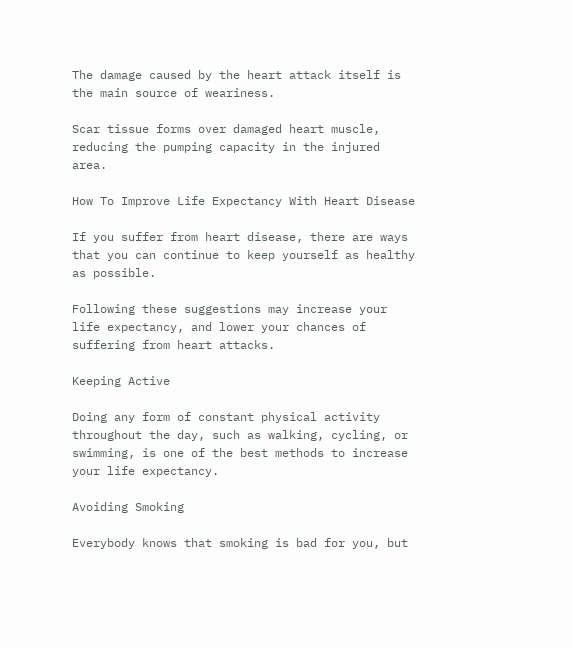The damage caused by the heart attack itself is the main source of weariness.

Scar tissue forms over damaged heart muscle, reducing the pumping capacity in the injured area.

How To Improve Life Expectancy With Heart Disease

If you suffer from heart disease, there are ways that you can continue to keep yourself as healthy as possible.

Following these suggestions may increase your life expectancy, and lower your chances of suffering from heart attacks.

Keeping Active

Doing any form of constant physical activity throughout the day, such as walking, cycling, or swimming, is one of the best methods to increase your life expectancy.

Avoiding Smoking

Everybody knows that smoking is bad for you, but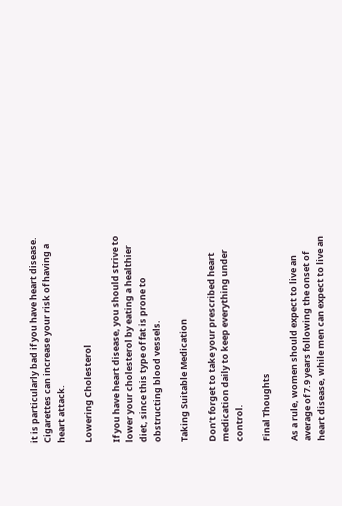it is particularly bad if you have heart disease. Cigarettes can increase your risk of having a heart attack.

Lowering Cholesterol

If you have heart disease, you should strive to lower your cholesterol by eating a healthier diet, since this type of fat is prone to obstructing blood vessels.

Taking Suitable Medication

Don’t forget to take your prescribed heart medication daily to keep everything under control.

Final Thoughts

As a rule, women should expect to live an average of 7.9 years following the onset of heart disease, while men can expect to live an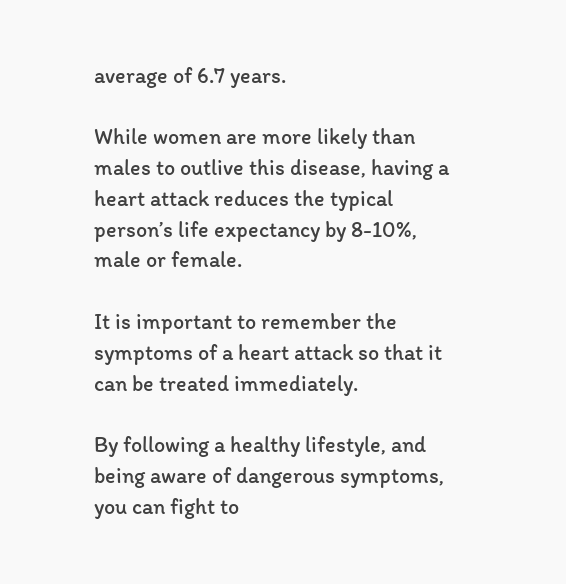average of 6.7 years.

While women are more likely than males to outlive this disease, having a heart attack reduces the typical person’s life expectancy by 8-10%, male or female.

It is important to remember the symptoms of a heart attack so that it can be treated immediately.

By following a healthy lifestyle, and being aware of dangerous symptoms, you can fight to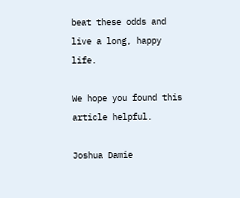beat these odds and live a long, happy life.

We hope you found this article helpful.

Joshua Damie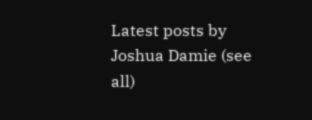Latest posts by Joshua Damie (see all)